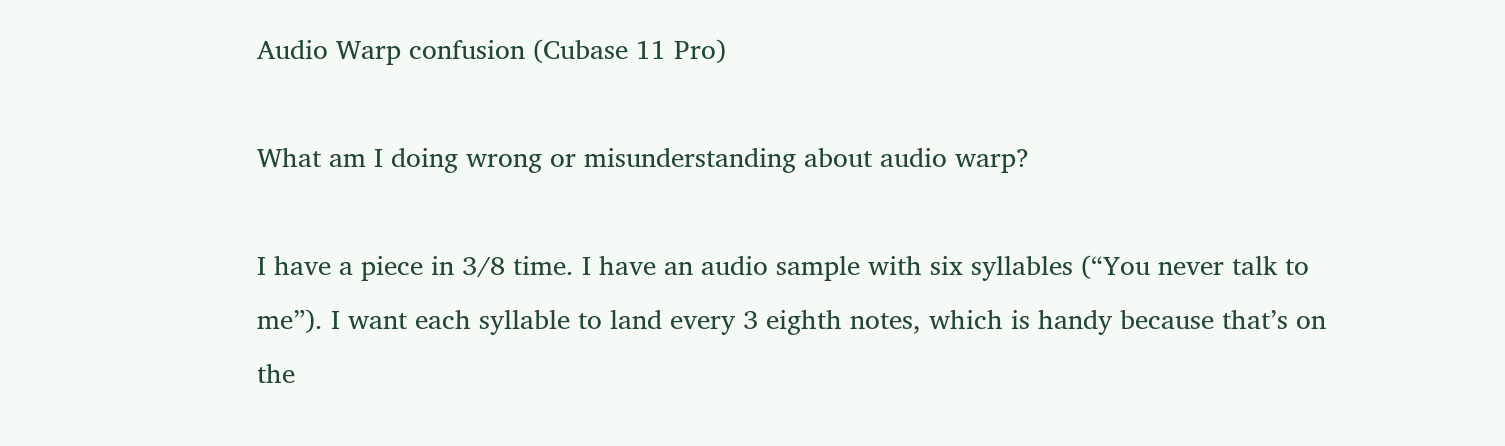Audio Warp confusion (Cubase 11 Pro)

What am I doing wrong or misunderstanding about audio warp?

I have a piece in 3/8 time. I have an audio sample with six syllables (“You never talk to me”). I want each syllable to land every 3 eighth notes, which is handy because that’s on the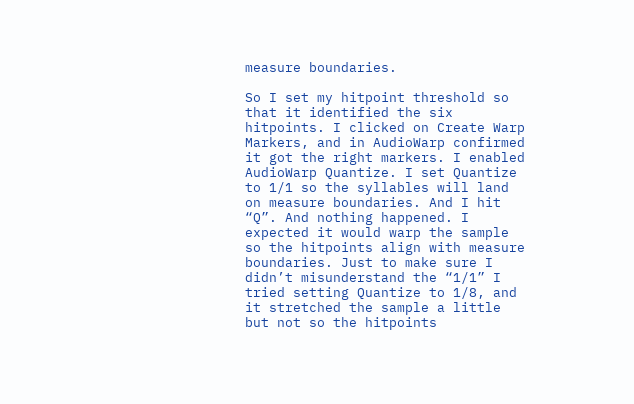measure boundaries.

So I set my hitpoint threshold so that it identified the six hitpoints. I clicked on Create Warp Markers, and in AudioWarp confirmed it got the right markers. I enabled AudioWarp Quantize. I set Quantize to 1/1 so the syllables will land on measure boundaries. And I hit “Q”. And nothing happened. I expected it would warp the sample so the hitpoints align with measure boundaries. Just to make sure I didn’t misunderstand the “1/1” I tried setting Quantize to 1/8, and it stretched the sample a little but not so the hitpoints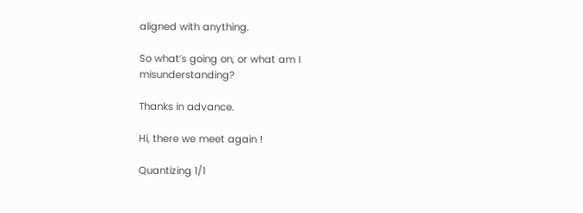aligned with anything.

So what’s going on, or what am I misunderstanding?

Thanks in advance.

Hi, there we meet again !

Quantizing 1/1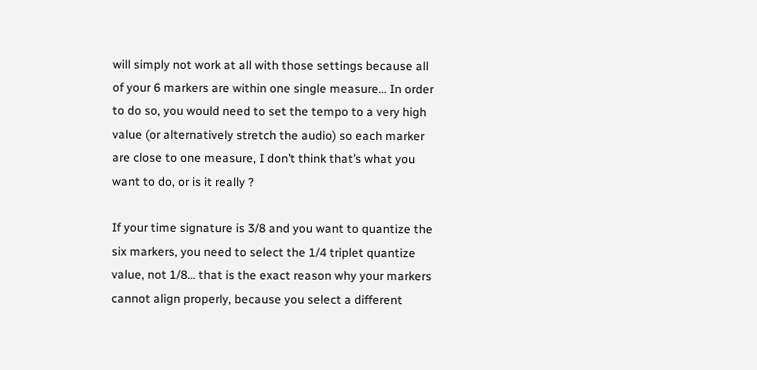will simply not work at all with those settings because all of your 6 markers are within one single measure… In order to do so, you would need to set the tempo to a very high value (or alternatively stretch the audio) so each marker are close to one measure, I don’t think that’s what you want to do, or is it really ?

If your time signature is 3/8 and you want to quantize the six markers, you need to select the 1/4 triplet quantize value, not 1/8… that is the exact reason why your markers cannot align properly, because you select a different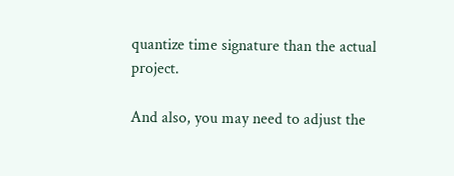quantize time signature than the actual project.

And also, you may need to adjust the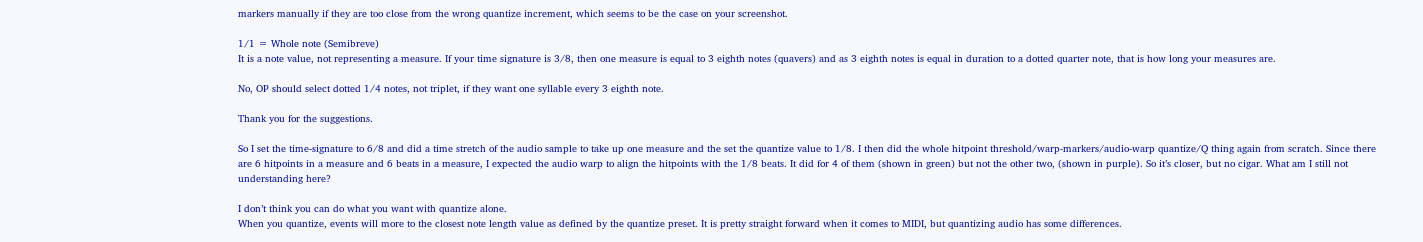markers manually if they are too close from the wrong quantize increment, which seems to be the case on your screenshot.

1/1 = Whole note (Semibreve)
It is a note value, not representing a measure. If your time signature is 3/8, then one measure is equal to 3 eighth notes (quavers) and as 3 eighth notes is equal in duration to a dotted quarter note, that is how long your measures are.

No, OP should select dotted 1/4 notes, not triplet, if they want one syllable every 3 eighth note.

Thank you for the suggestions.

So I set the time-signature to 6/8 and did a time stretch of the audio sample to take up one measure and the set the quantize value to 1/8. I then did the whole hitpoint threshold/warp-markers/audio-warp quantize/Q thing again from scratch. Since there are 6 hitpoints in a measure and 6 beats in a measure, I expected the audio warp to align the hitpoints with the 1/8 beats. It did for 4 of them (shown in green) but not the other two, (shown in purple). So it’s closer, but no cigar. What am I still not understanding here?

I don’t think you can do what you want with quantize alone.
When you quantize, events will more to the closest note length value as defined by the quantize preset. It is pretty straight forward when it comes to MIDI, but quantizing audio has some differences.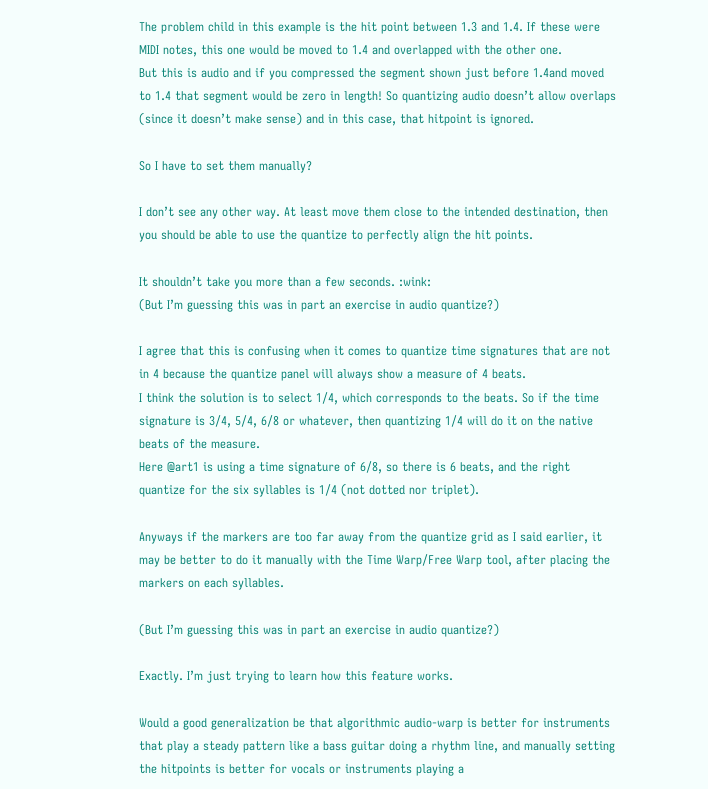The problem child in this example is the hit point between 1.3 and 1.4. If these were MIDI notes, this one would be moved to 1.4 and overlapped with the other one.
But this is audio and if you compressed the segment shown just before 1.4and moved to 1.4 that segment would be zero in length! So quantizing audio doesn’t allow overlaps (since it doesn’t make sense) and in this case, that hitpoint is ignored.

So I have to set them manually?

I don’t see any other way. At least move them close to the intended destination, then you should be able to use the quantize to perfectly align the hit points.

It shouldn’t take you more than a few seconds. :wink:
(But I’m guessing this was in part an exercise in audio quantize?)

I agree that this is confusing when it comes to quantize time signatures that are not in 4 because the quantize panel will always show a measure of 4 beats.
I think the solution is to select 1/4, which corresponds to the beats. So if the time signature is 3/4, 5/4, 6/8 or whatever, then quantizing 1/4 will do it on the native beats of the measure.
Here @art1 is using a time signature of 6/8, so there is 6 beats, and the right quantize for the six syllables is 1/4 (not dotted nor triplet).

Anyways if the markers are too far away from the quantize grid as I said earlier, it may be better to do it manually with the Time Warp/Free Warp tool, after placing the markers on each syllables.

(But I’m guessing this was in part an exercise in audio quantize?)

Exactly. I’m just trying to learn how this feature works.

Would a good generalization be that algorithmic audio-warp is better for instruments that play a steady pattern like a bass guitar doing a rhythm line, and manually setting the hitpoints is better for vocals or instruments playing a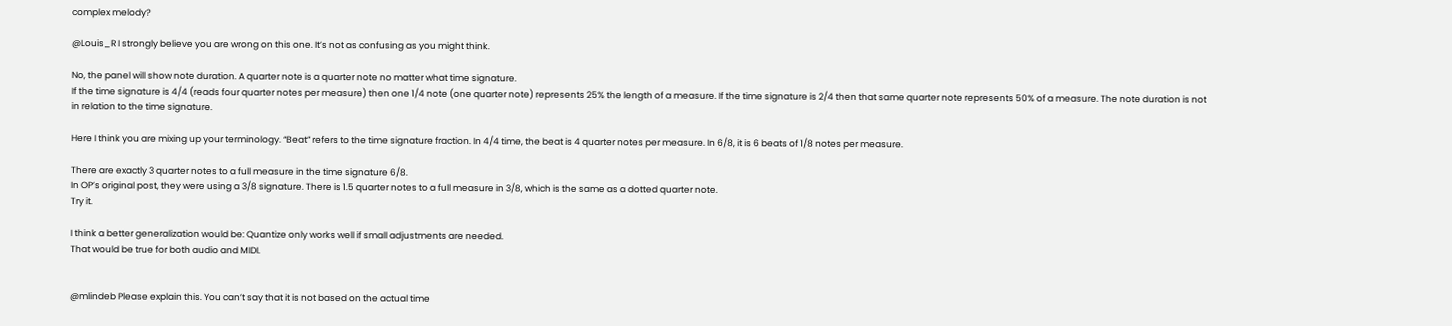complex melody?

@Louis_R I strongly believe you are wrong on this one. It’s not as confusing as you might think.

No, the panel will show note duration. A quarter note is a quarter note no matter what time signature.
If the time signature is 4/4 (reads four quarter notes per measure) then one 1/4 note (one quarter note) represents 25% the length of a measure. If the time signature is 2/4 then that same quarter note represents 50% of a measure. The note duration is not in relation to the time signature.

Here I think you are mixing up your terminology. “Beat” refers to the time signature fraction. In 4/4 time, the beat is 4 quarter notes per measure. In 6/8, it is 6 beats of 1/8 notes per measure.

There are exactly 3 quarter notes to a full measure in the time signature 6/8.
In OP’s original post, they were using a 3/8 signature. There is 1.5 quarter notes to a full measure in 3/8, which is the same as a dotted quarter note.
Try it.

I think a better generalization would be: Quantize only works well if small adjustments are needed.
That would be true for both audio and MIDI.


@mlindeb Please explain this. You can’t say that it is not based on the actual time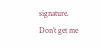signature. Don’t get me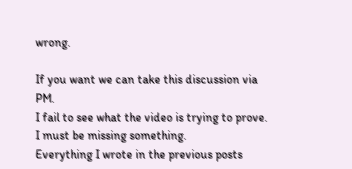wrong.

If you want we can take this discussion via PM.
I fail to see what the video is trying to prove. I must be missing something.
Everything I wrote in the previous posts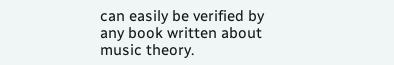can easily be verified by any book written about music theory.